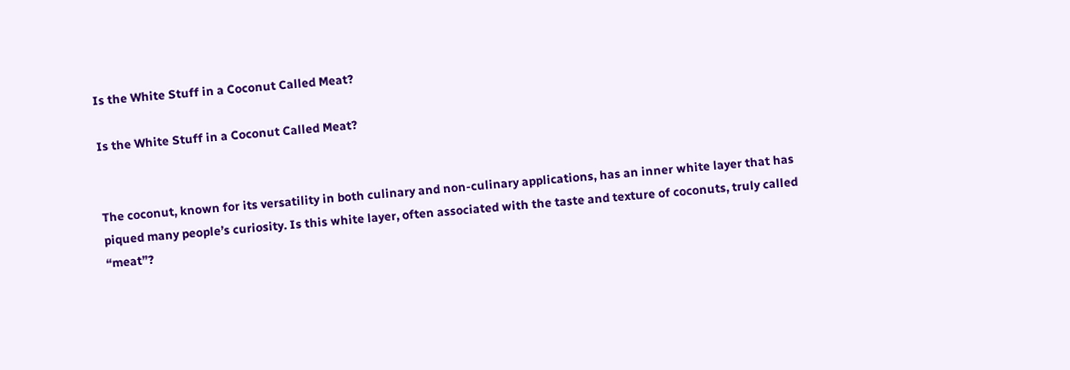Is the White Stuff in a Coconut Called Meat?

Is the White Stuff in a Coconut Called Meat?


The coconut, known for its versatility in both culinary and non-culinary applications, has an inner white layer that has piqued many people’s curiosity. Is this white layer, often associated with the taste and texture of coconuts, truly called “meat”?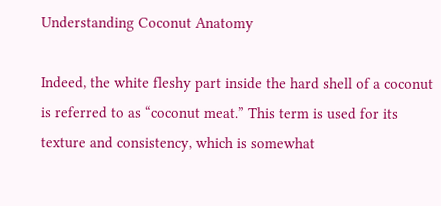Understanding Coconut Anatomy

Indeed, the white fleshy part inside the hard shell of a coconut is referred to as “coconut meat.” This term is used for its texture and consistency, which is somewhat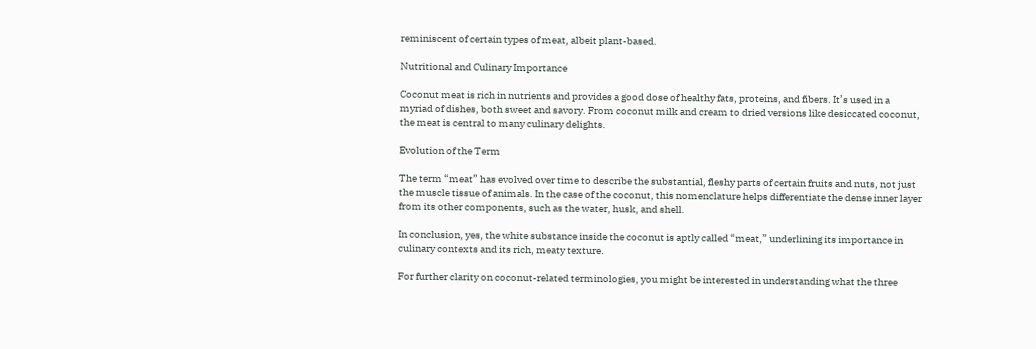reminiscent of certain types of meat, albeit plant-based.

Nutritional and Culinary Importance

Coconut meat is rich in nutrients and provides a good dose of healthy fats, proteins, and fibers. It’s used in a myriad of dishes, both sweet and savory. From coconut milk and cream to dried versions like desiccated coconut, the meat is central to many culinary delights.

Evolution of the Term

The term “meat” has evolved over time to describe the substantial, fleshy parts of certain fruits and nuts, not just the muscle tissue of animals. In the case of the coconut, this nomenclature helps differentiate the dense inner layer from its other components, such as the water, husk, and shell.

In conclusion, yes, the white substance inside the coconut is aptly called “meat,” underlining its importance in culinary contexts and its rich, meaty texture.

For further clarity on coconut-related terminologies, you might be interested in understanding what the three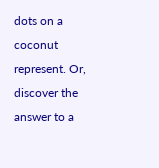dots on a coconut represent. Or, discover the answer to a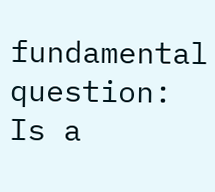fundamental question: Is a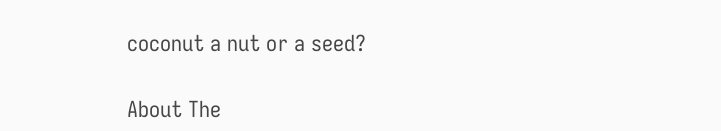coconut a nut or a seed?

About The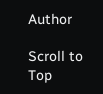Author

Scroll to Top